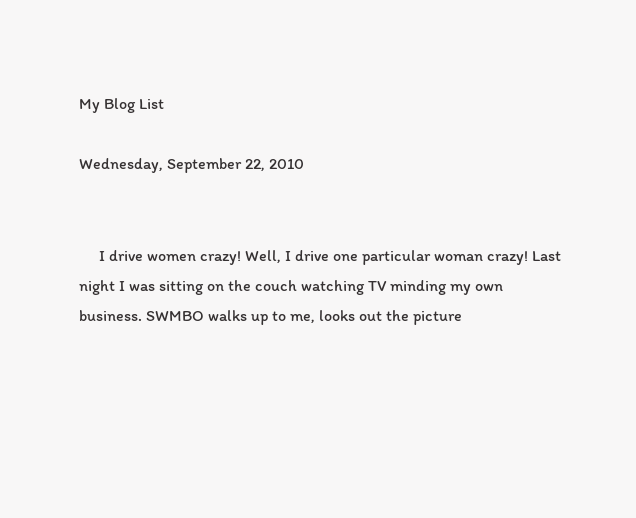My Blog List

Wednesday, September 22, 2010


     I drive women crazy! Well, I drive one particular woman crazy! Last night I was sitting on the couch watching TV minding my own business. SWMBO walks up to me, looks out the picture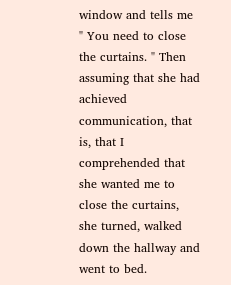window and tells me " You need to close the curtains. " Then assuming that she had achieved communication, that is, that I comprehended that she wanted me to close the curtains, she turned, walked down the hallway and went to bed.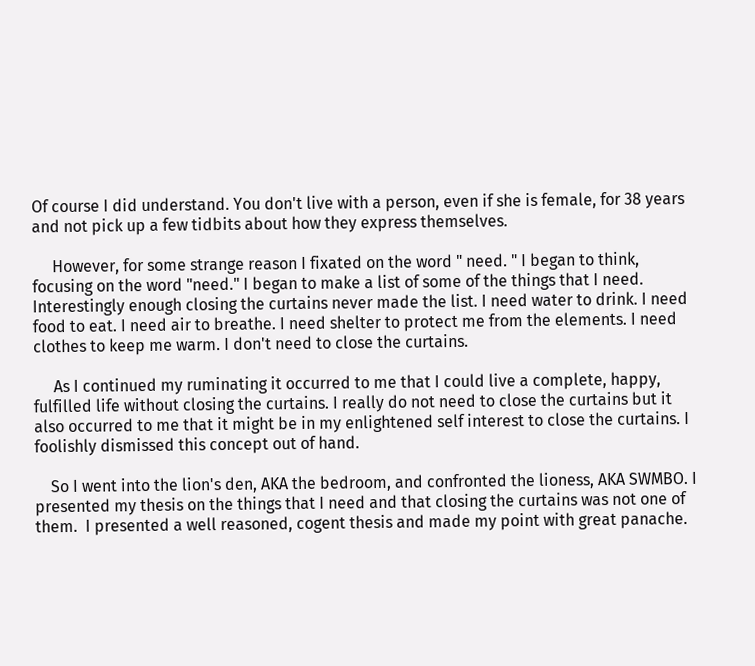Of course I did understand. You don't live with a person, even if she is female, for 38 years and not pick up a few tidbits about how they express themselves.

     However, for some strange reason I fixated on the word " need. " I began to think, focusing on the word "need." I began to make a list of some of the things that I need. Interestingly enough closing the curtains never made the list. I need water to drink. I need food to eat. I need air to breathe. I need shelter to protect me from the elements. I need clothes to keep me warm. I don't need to close the curtains.

     As I continued my ruminating it occurred to me that I could live a complete, happy, fulfilled life without closing the curtains. I really do not need to close the curtains but it also occurred to me that it might be in my enlightened self interest to close the curtains. I foolishly dismissed this concept out of hand.

    So I went into the lion's den, AKA the bedroom, and confronted the lioness, AKA SWMBO. I presented my thesis on the things that I need and that closing the curtains was not one of them.  I presented a well reasoned, cogent thesis and made my point with great panache.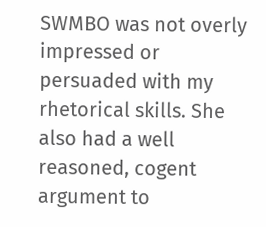SWMBO was not overly impressed or persuaded with my rhetorical skills. She also had a well reasoned, cogent argument to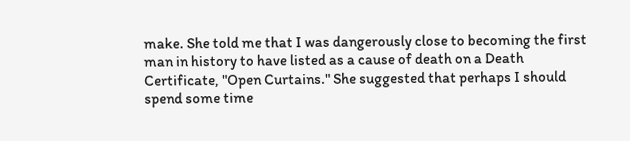make. She told me that I was dangerously close to becoming the first man in history to have listed as a cause of death on a Death Certificate, "Open Curtains." She suggested that perhaps I should spend some time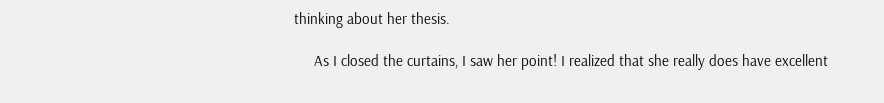thinking about her thesis.

     As I closed the curtains, I saw her point! I realized that she really does have excellent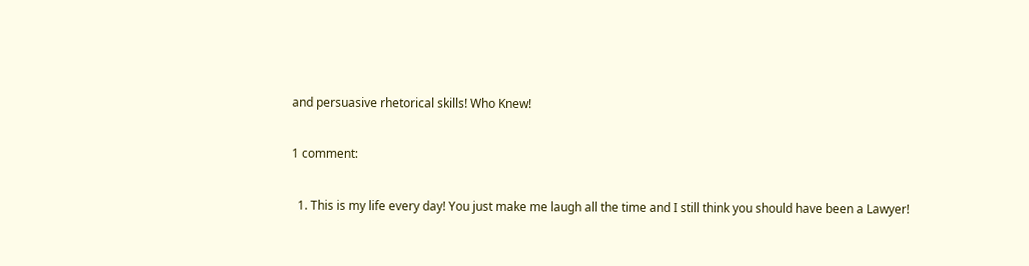and persuasive rhetorical skills! Who Knew!

1 comment:

  1. This is my life every day! You just make me laugh all the time and I still think you should have been a Lawyer!